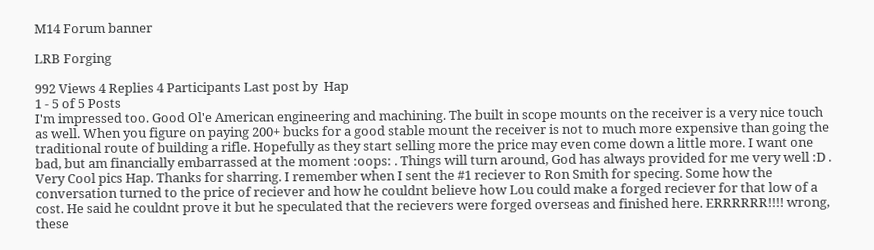M14 Forum banner

LRB Forging

992 Views 4 Replies 4 Participants Last post by  Hap
1 - 5 of 5 Posts
I'm impressed too. Good Ol'e American engineering and machining. The built in scope mounts on the receiver is a very nice touch as well. When you figure on paying 200+ bucks for a good stable mount the receiver is not to much more expensive than going the traditional route of building a rifle. Hopefully as they start selling more the price may even come down a little more. I want one bad, but am financially embarrassed at the moment :oops: . Things will turn around, God has always provided for me very well :D .
Very Cool pics Hap. Thanks for sharring. I remember when I sent the #1 reciever to Ron Smith for specing. Some how the conversation turned to the price of reciever and how he couldnt believe how Lou could make a forged reciever for that low of a cost. He said he couldnt prove it but he speculated that the recievers were forged overseas and finished here. ERRRRRR!!!! wrong, these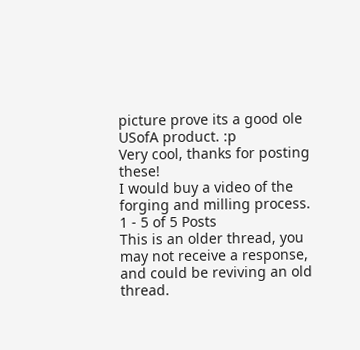picture prove its a good ole USofA product. :p
Very cool, thanks for posting these!
I would buy a video of the forging and milling process.
1 - 5 of 5 Posts
This is an older thread, you may not receive a response, and could be reviving an old thread.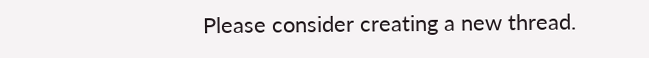Please consider creating a new thread.